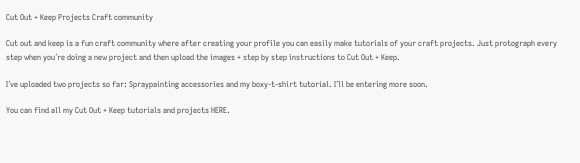Cut Out + Keep Projects Craft community

Cut out and keep is a fun craft community where after creating your profile you can easily make tutorials of your craft projects. Just protograph every step when you´re doing a new project and then upload the images + step by step instructions to Cut Out + Keep.

I´ve uploaded two projects so far: Spraypainting accessories and my boxy-t-shirt tutorial. I´ll be entering more soon.

You can find all my Cut Out + Keep tutorials and projects HERE.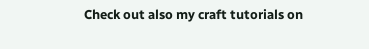Check out also my craft tutorials on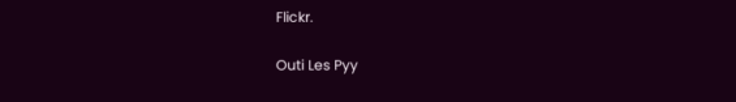Flickr.

Outi Les Pyy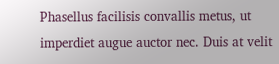Phasellus facilisis convallis metus, ut imperdiet augue auctor nec. Duis at velit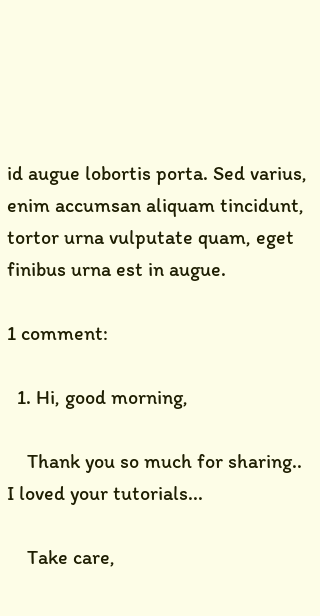id augue lobortis porta. Sed varius, enim accumsan aliquam tincidunt, tortor urna vulputate quam, eget finibus urna est in augue.

1 comment:

  1. Hi, good morning,

    Thank you so much for sharing.. I loved your tutorials...

    Take care,